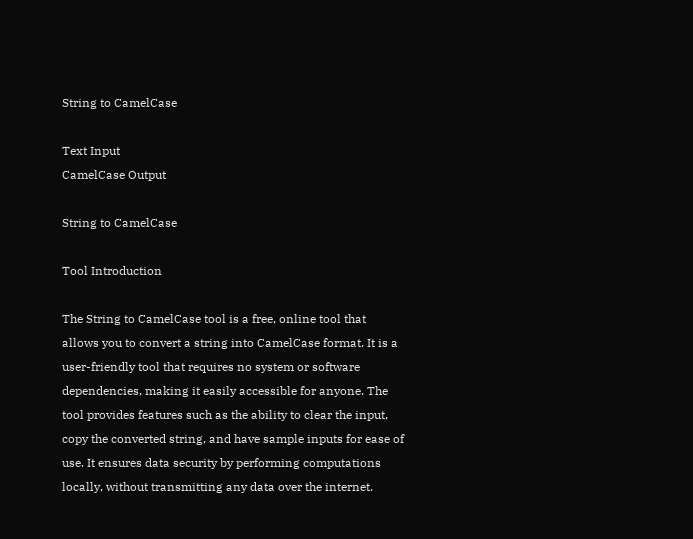String to CamelCase

Text Input
CamelCase Output

String to CamelCase

Tool Introduction

The String to CamelCase tool is a free, online tool that allows you to convert a string into CamelCase format. It is a user-friendly tool that requires no system or software dependencies, making it easily accessible for anyone. The tool provides features such as the ability to clear the input, copy the converted string, and have sample inputs for ease of use. It ensures data security by performing computations locally, without transmitting any data over the internet.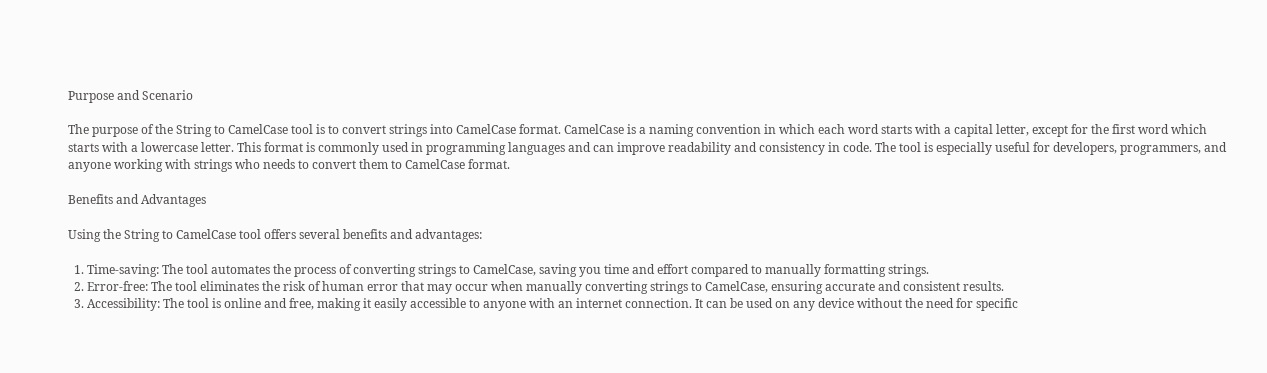Purpose and Scenario

The purpose of the String to CamelCase tool is to convert strings into CamelCase format. CamelCase is a naming convention in which each word starts with a capital letter, except for the first word which starts with a lowercase letter. This format is commonly used in programming languages and can improve readability and consistency in code. The tool is especially useful for developers, programmers, and anyone working with strings who needs to convert them to CamelCase format.

Benefits and Advantages

Using the String to CamelCase tool offers several benefits and advantages:

  1. Time-saving: The tool automates the process of converting strings to CamelCase, saving you time and effort compared to manually formatting strings.
  2. Error-free: The tool eliminates the risk of human error that may occur when manually converting strings to CamelCase, ensuring accurate and consistent results.
  3. Accessibility: The tool is online and free, making it easily accessible to anyone with an internet connection. It can be used on any device without the need for specific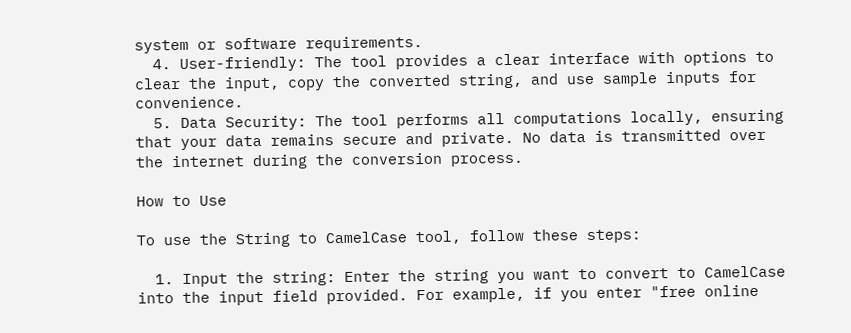system or software requirements.
  4. User-friendly: The tool provides a clear interface with options to clear the input, copy the converted string, and use sample inputs for convenience.
  5. Data Security: The tool performs all computations locally, ensuring that your data remains secure and private. No data is transmitted over the internet during the conversion process.

How to Use

To use the String to CamelCase tool, follow these steps:

  1. Input the string: Enter the string you want to convert to CamelCase into the input field provided. For example, if you enter "free online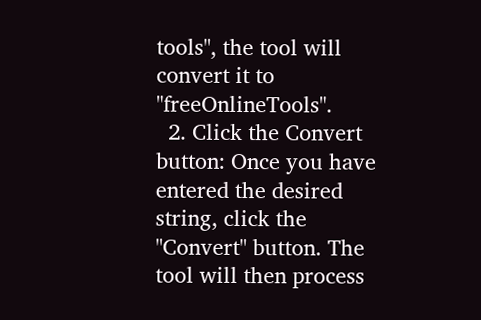tools", the tool will convert it to "freeOnlineTools".
  2. Click the Convert button: Once you have entered the desired string, click the "Convert" button. The tool will then process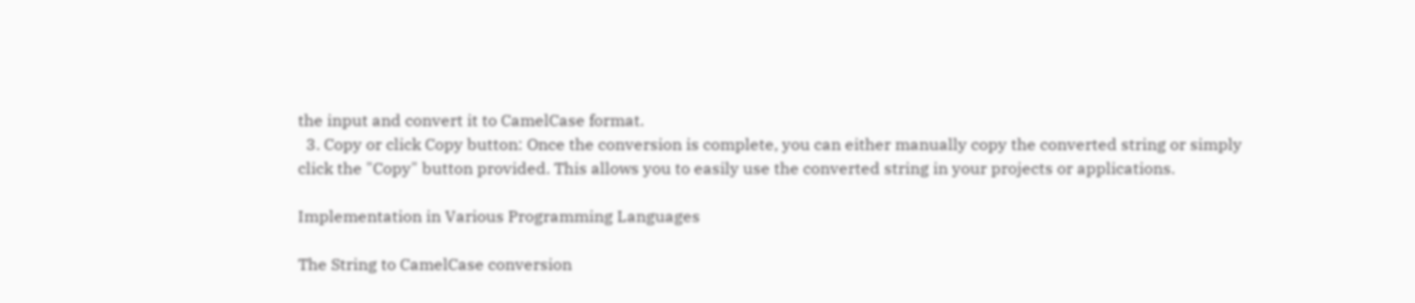the input and convert it to CamelCase format.
  3. Copy or click Copy button: Once the conversion is complete, you can either manually copy the converted string or simply click the "Copy" button provided. This allows you to easily use the converted string in your projects or applications.

Implementation in Various Programming Languages

The String to CamelCase conversion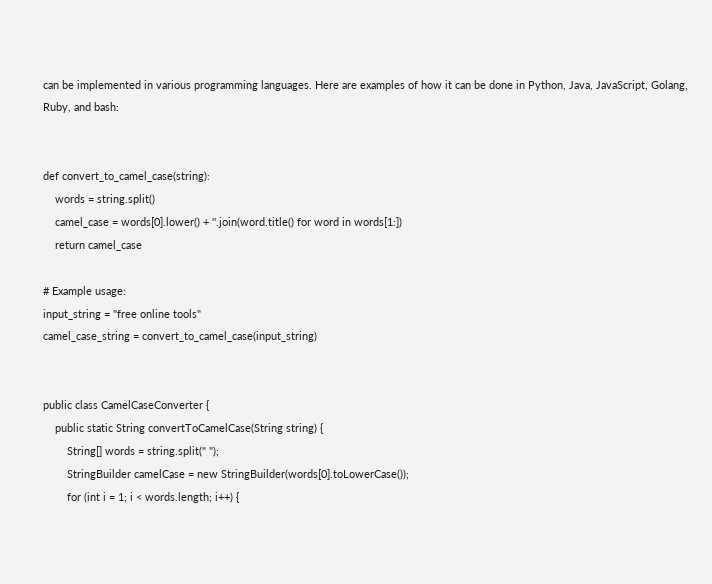can be implemented in various programming languages. Here are examples of how it can be done in Python, Java, JavaScript, Golang, Ruby, and bash:


def convert_to_camel_case(string):
    words = string.split()
    camel_case = words[0].lower() + ''.join(word.title() for word in words[1:])
    return camel_case

# Example usage:
input_string = "free online tools"
camel_case_string = convert_to_camel_case(input_string)


public class CamelCaseConverter {
    public static String convertToCamelCase(String string) {
        String[] words = string.split(" ");
        StringBuilder camelCase = new StringBuilder(words[0].toLowerCase());
        for (int i = 1; i < words.length; i++) {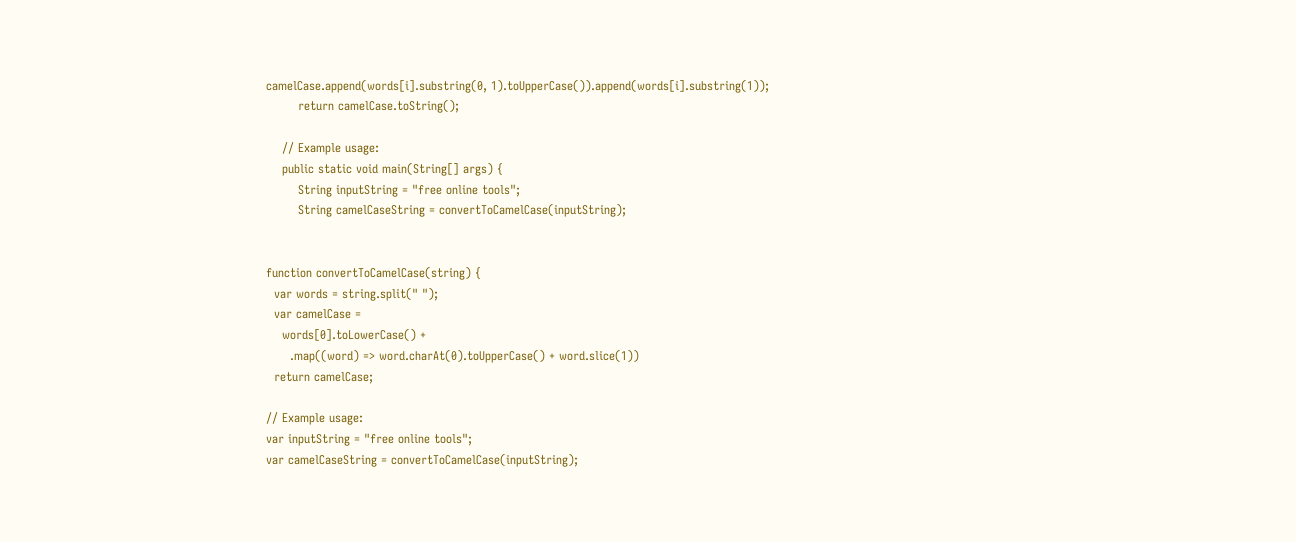camelCase.append(words[i].substring(0, 1).toUpperCase()).append(words[i].substring(1));
        return camelCase.toString();

    // Example usage:
    public static void main(String[] args) {
        String inputString = "free online tools";
        String camelCaseString = convertToCamelCase(inputString);


function convertToCamelCase(string) {
  var words = string.split(" ");
  var camelCase =
    words[0].toLowerCase() +
      .map((word) => word.charAt(0).toUpperCase() + word.slice(1))
  return camelCase;

// Example usage:
var inputString = "free online tools";
var camelCaseString = convertToCamelCase(inputString);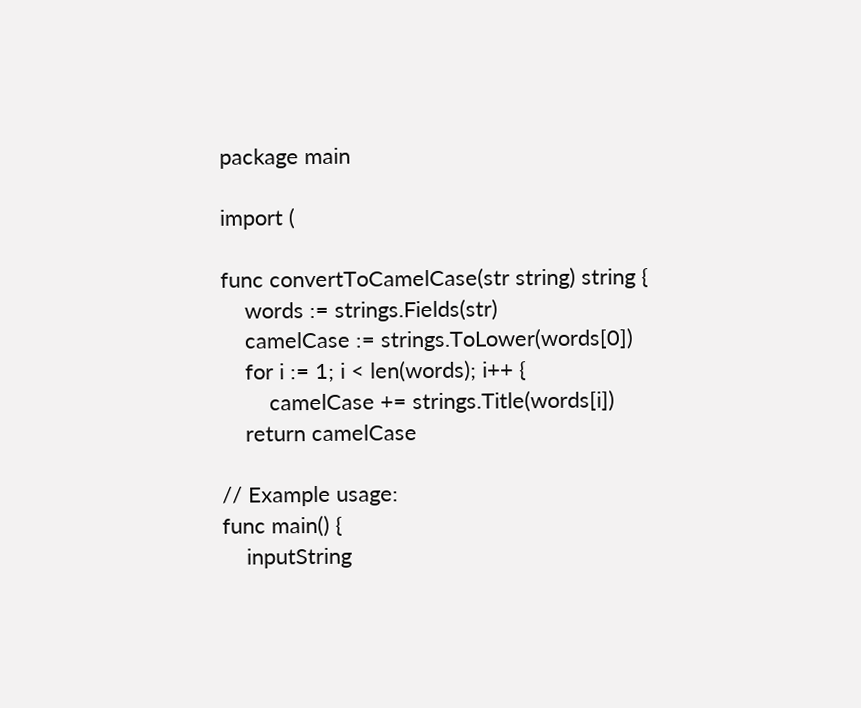package main

import (

func convertToCamelCase(str string) string {
    words := strings.Fields(str)
    camelCase := strings.ToLower(words[0])
    for i := 1; i < len(words); i++ {
        camelCase += strings.Title(words[i])
    return camelCase

// Example usage:
func main() {
    inputString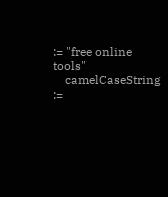:= "free online tools"
    camelCaseString :=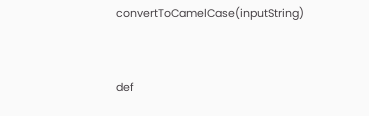convertToCamelCase(inputString)


def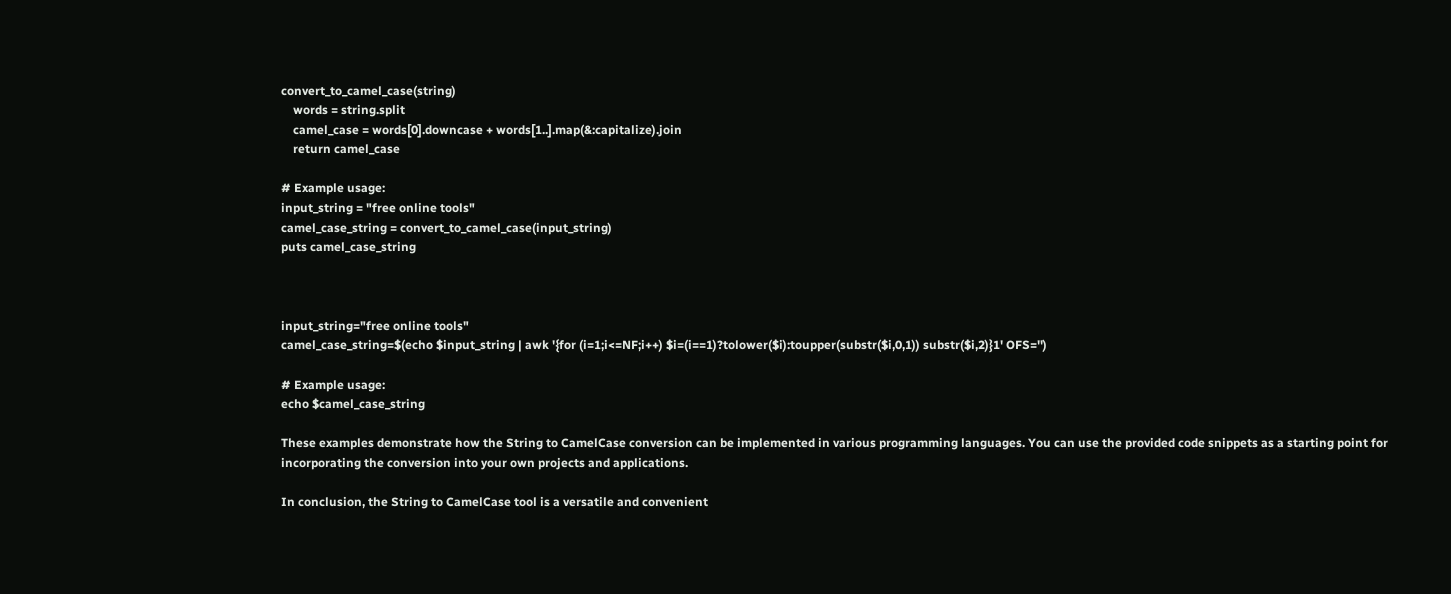convert_to_camel_case(string)
    words = string.split
    camel_case = words[0].downcase + words[1..].map(&:capitalize).join
    return camel_case

# Example usage:
input_string = "free online tools"
camel_case_string = convert_to_camel_case(input_string)
puts camel_case_string



input_string="free online tools"
camel_case_string=$(echo $input_string | awk '{for (i=1;i<=NF;i++) $i=(i==1)?tolower($i):toupper(substr($i,0,1)) substr($i,2)}1' OFS='')

# Example usage:
echo $camel_case_string

These examples demonstrate how the String to CamelCase conversion can be implemented in various programming languages. You can use the provided code snippets as a starting point for incorporating the conversion into your own projects and applications.

In conclusion, the String to CamelCase tool is a versatile and convenient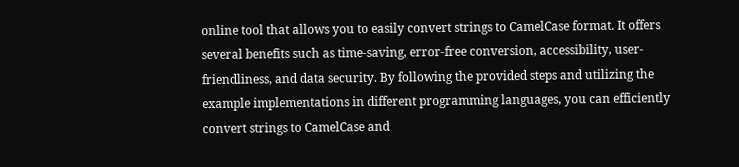online tool that allows you to easily convert strings to CamelCase format. It offers several benefits such as time-saving, error-free conversion, accessibility, user-friendliness, and data security. By following the provided steps and utilizing the example implementations in different programming languages, you can efficiently convert strings to CamelCase and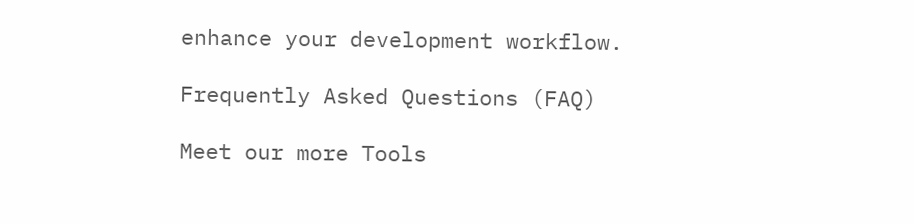enhance your development workflow.

Frequently Asked Questions (FAQ)

Meet our more Tools